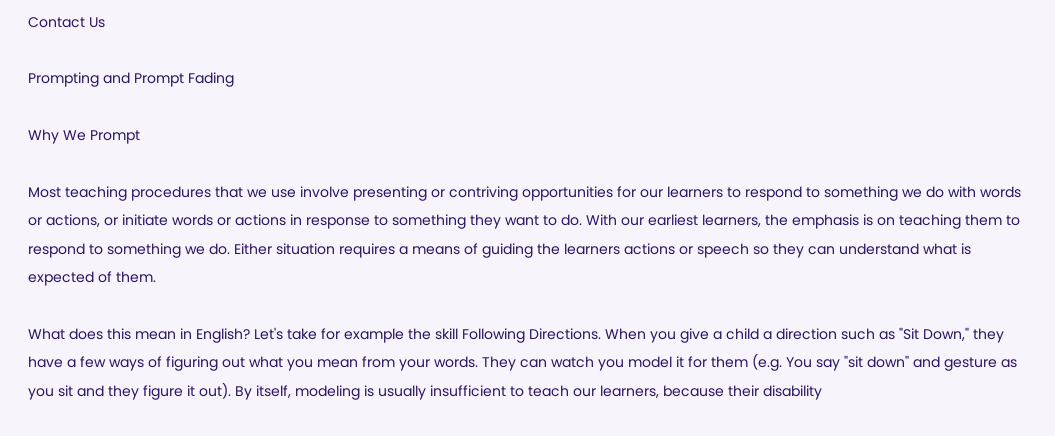Contact Us

Prompting and Prompt Fading

Why We Prompt

Most teaching procedures that we use involve presenting or contriving opportunities for our learners to respond to something we do with words or actions, or initiate words or actions in response to something they want to do. With our earliest learners, the emphasis is on teaching them to respond to something we do. Either situation requires a means of guiding the learners actions or speech so they can understand what is expected of them.

What does this mean in English? Let's take for example the skill Following Directions. When you give a child a direction such as "Sit Down," they have a few ways of figuring out what you mean from your words. They can watch you model it for them (e.g. You say "sit down" and gesture as you sit and they figure it out). By itself, modeling is usually insufficient to teach our learners, because their disability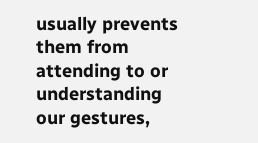usually prevents them from attending to or understanding our gestures,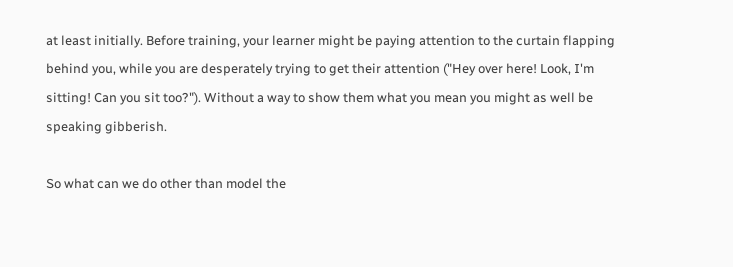at least initially. Before training, your learner might be paying attention to the curtain flapping behind you, while you are desperately trying to get their attention ("Hey over here! Look, I'm sitting! Can you sit too?"). Without a way to show them what you mean you might as well be speaking gibberish.

So what can we do other than model the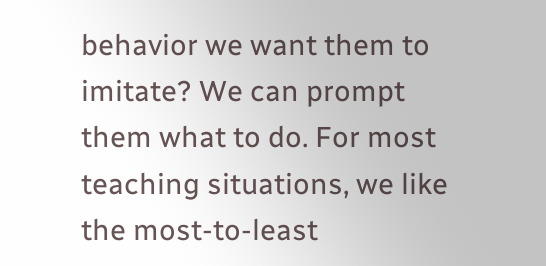behavior we want them to imitate? We can prompt them what to do. For most teaching situations, we like the most-to-least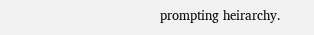prompting heirarchy.